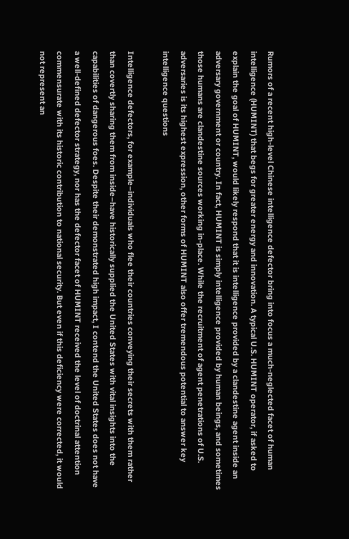Rumors of a recent high-level Chinese intelligence defector bring into focus a much-neglected facet of human intelligence (HUMINT) that begs for greater energy and innovation. A typical U.S. HUMINT operator, if asked to explain the goal of HUMINT, would likely respond that it is intelligence provided by a clandestine agent inside an adversary government or country. In fact, HUMINT is simply intelligence provided by human beings, and sometimes those humans are clandestine sources working in-place. While the recruitment of agent penetrations of U.S. adversaries is its highest expression, other forms of HUMINT also offer tremendous potential to answer key intelligence questions

Intelligence defectors, for example–individuals who flee their countries conveying their secrets with them rather than covertly sharing them from inside–have historically supplied the United States with vital insights into the capabilities of dangerous foes. Despite their demonstrated high impact, I contend the United States does not have a well-defined defector strategy, nor has the defector facet of HUMINT received the level of doctrinal attention commensurate with its historic contribution to national security. But even if this deficiency were corrected, it would not represent an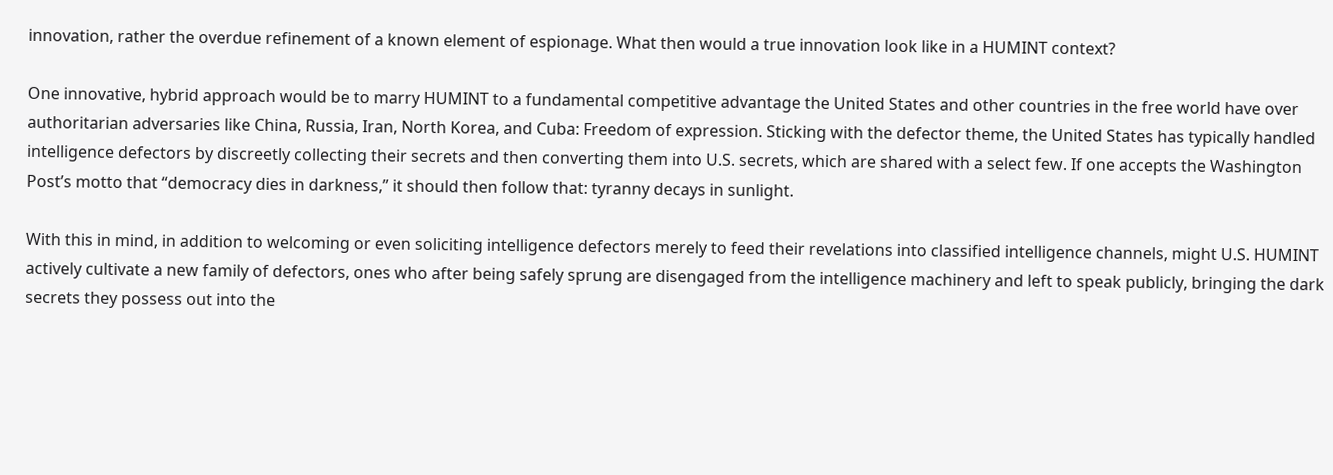innovation, rather the overdue refinement of a known element of espionage. What then would a true innovation look like in a HUMINT context?

One innovative, hybrid approach would be to marry HUMINT to a fundamental competitive advantage the United States and other countries in the free world have over authoritarian adversaries like China, Russia, Iran, North Korea, and Cuba: Freedom of expression. Sticking with the defector theme, the United States has typically handled intelligence defectors by discreetly collecting their secrets and then converting them into U.S. secrets, which are shared with a select few. If one accepts the Washington Post’s motto that “democracy dies in darkness,” it should then follow that: tyranny decays in sunlight.

With this in mind, in addition to welcoming or even soliciting intelligence defectors merely to feed their revelations into classified intelligence channels, might U.S. HUMINT actively cultivate a new family of defectors, ones who after being safely sprung are disengaged from the intelligence machinery and left to speak publicly, bringing the dark secrets they possess out into the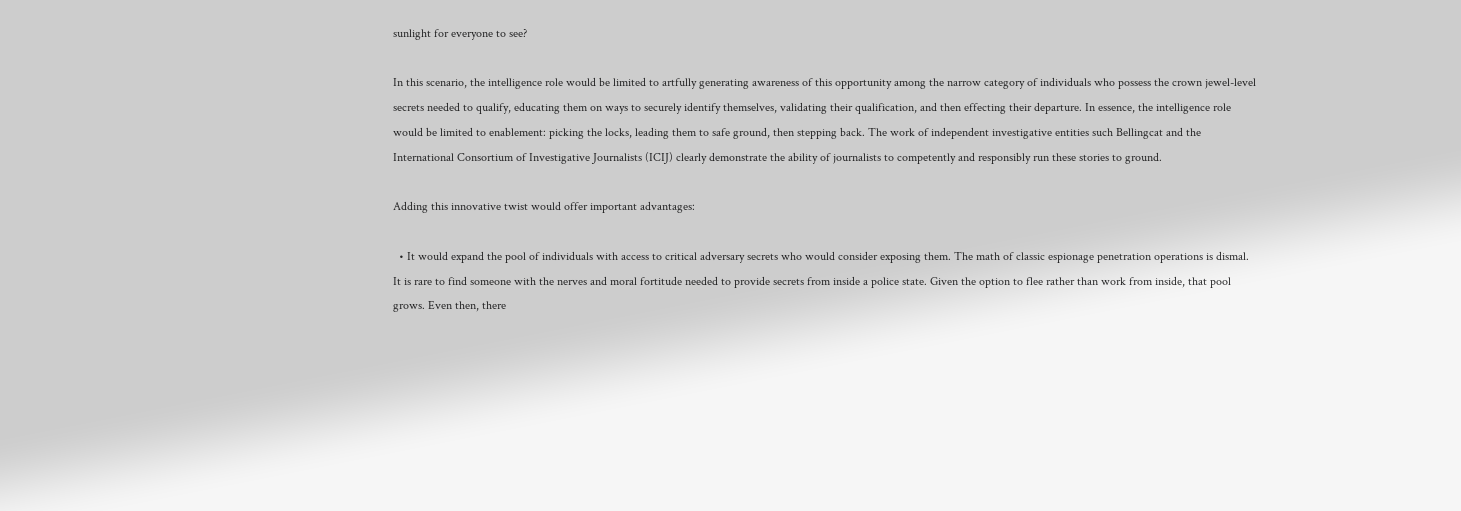sunlight for everyone to see?

In this scenario, the intelligence role would be limited to artfully generating awareness of this opportunity among the narrow category of individuals who possess the crown jewel-level secrets needed to qualify, educating them on ways to securely identify themselves, validating their qualification, and then effecting their departure. In essence, the intelligence role would be limited to enablement: picking the locks, leading them to safe ground, then stepping back. The work of independent investigative entities such Bellingcat and the International Consortium of Investigative Journalists (ICIJ) clearly demonstrate the ability of journalists to competently and responsibly run these stories to ground.

Adding this innovative twist would offer important advantages:

  • It would expand the pool of individuals with access to critical adversary secrets who would consider exposing them. The math of classic espionage penetration operations is dismal. It is rare to find someone with the nerves and moral fortitude needed to provide secrets from inside a police state. Given the option to flee rather than work from inside, that pool grows. Even then, there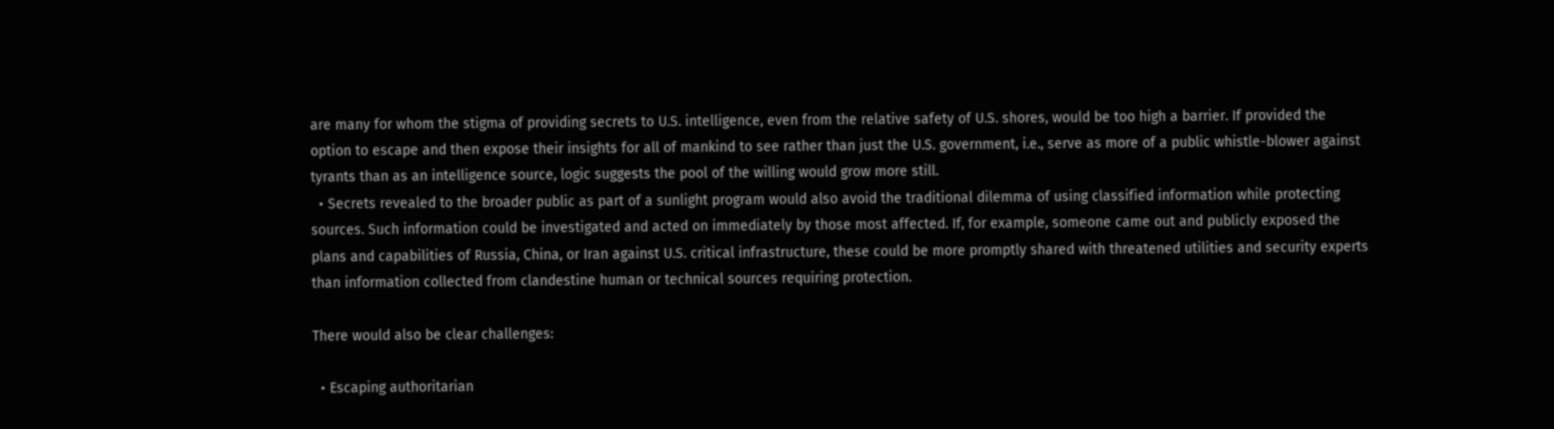are many for whom the stigma of providing secrets to U.S. intelligence, even from the relative safety of U.S. shores, would be too high a barrier. If provided the option to escape and then expose their insights for all of mankind to see rather than just the U.S. government, i.e., serve as more of a public whistle-blower against tyrants than as an intelligence source, logic suggests the pool of the willing would grow more still.
  • Secrets revealed to the broader public as part of a sunlight program would also avoid the traditional dilemma of using classified information while protecting sources. Such information could be investigated and acted on immediately by those most affected. If, for example, someone came out and publicly exposed the plans and capabilities of Russia, China, or Iran against U.S. critical infrastructure, these could be more promptly shared with threatened utilities and security experts than information collected from clandestine human or technical sources requiring protection.

There would also be clear challenges:

  • Escaping authoritarian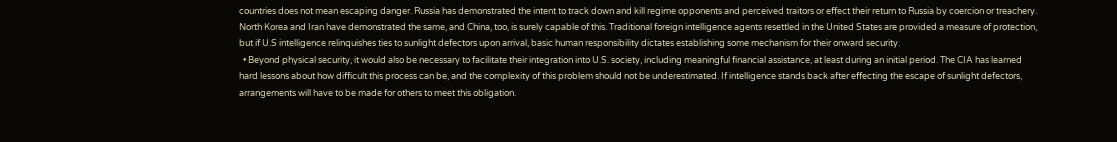countries does not mean escaping danger. Russia has demonstrated the intent to track down and kill regime opponents and perceived traitors or effect their return to Russia by coercion or treachery. North Korea and Iran have demonstrated the same, and China, too, is surely capable of this. Traditional foreign intelligence agents resettled in the United States are provided a measure of protection, but if U.S intelligence relinquishes ties to sunlight defectors upon arrival, basic human responsibility dictates establishing some mechanism for their onward security.
  • Beyond physical security, it would also be necessary to facilitate their integration into U.S. society, including meaningful financial assistance, at least during an initial period. The CIA has learned hard lessons about how difficult this process can be, and the complexity of this problem should not be underestimated. If intelligence stands back after effecting the escape of sunlight defectors, arrangements will have to be made for others to meet this obligation.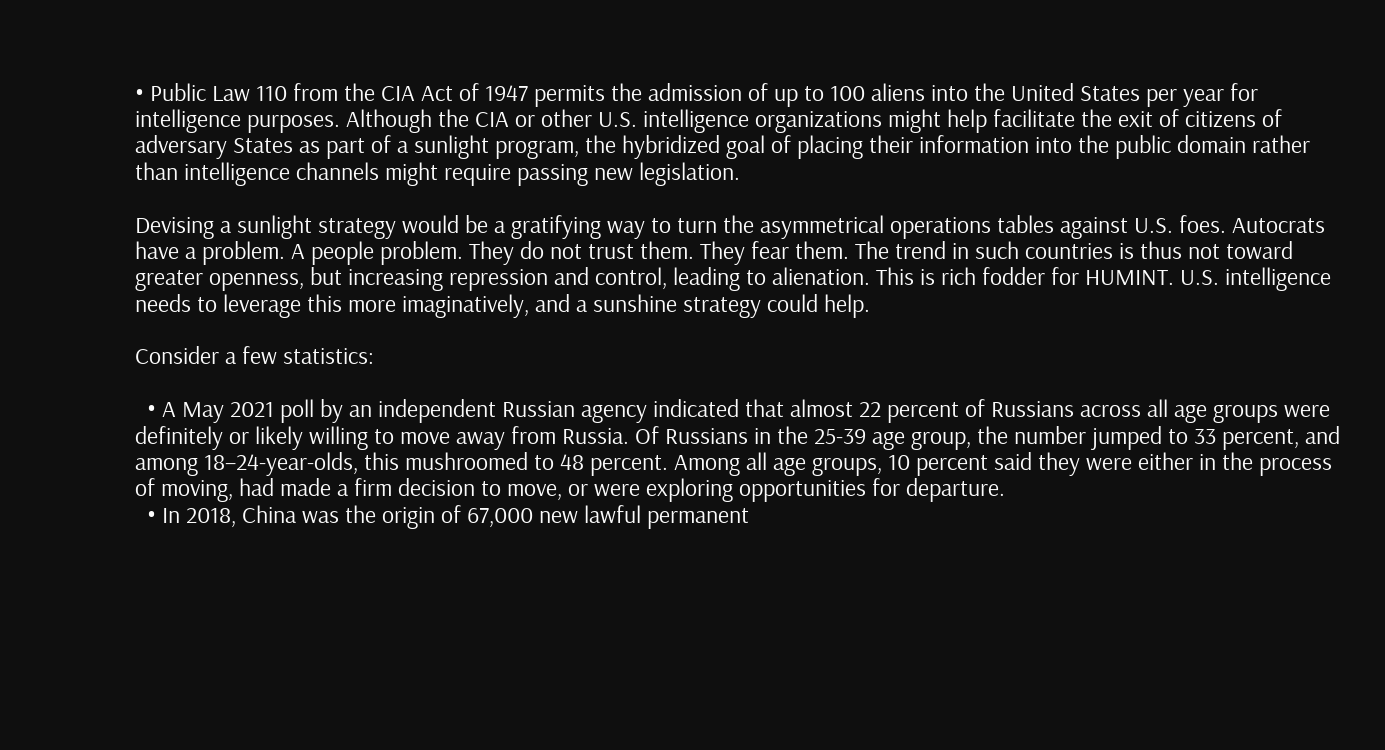• Public Law 110 from the CIA Act of 1947 permits the admission of up to 100 aliens into the United States per year for intelligence purposes. Although the CIA or other U.S. intelligence organizations might help facilitate the exit of citizens of adversary States as part of a sunlight program, the hybridized goal of placing their information into the public domain rather than intelligence channels might require passing new legislation.

Devising a sunlight strategy would be a gratifying way to turn the asymmetrical operations tables against U.S. foes. Autocrats have a problem. A people problem. They do not trust them. They fear them. The trend in such countries is thus not toward greater openness, but increasing repression and control, leading to alienation. This is rich fodder for HUMINT. U.S. intelligence needs to leverage this more imaginatively, and a sunshine strategy could help.

Consider a few statistics:

  • A May 2021 poll by an independent Russian agency indicated that almost 22 percent of Russians across all age groups were definitely or likely willing to move away from Russia. Of Russians in the 25-39 age group, the number jumped to 33 percent, and among 18–24-year-olds, this mushroomed to 48 percent. Among all age groups, 10 percent said they were either in the process of moving, had made a firm decision to move, or were exploring opportunities for departure.
  • In 2018, China was the origin of 67,000 new lawful permanent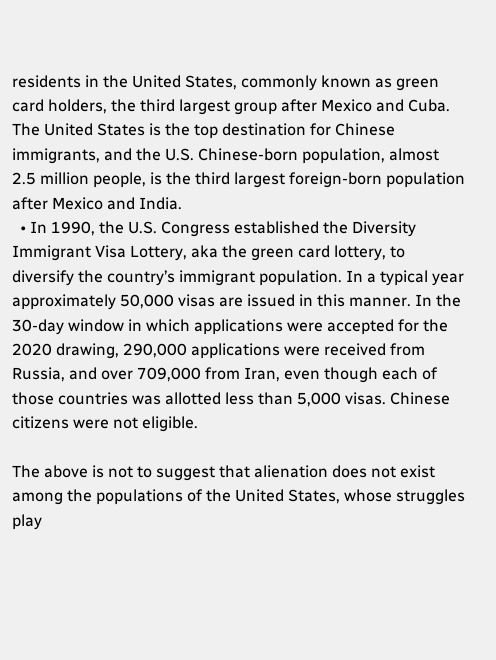residents in the United States, commonly known as green card holders, the third largest group after Mexico and Cuba. The United States is the top destination for Chinese immigrants, and the U.S. Chinese-born population, almost 2.5 million people, is the third largest foreign-born population after Mexico and India.
  • In 1990, the U.S. Congress established the Diversity Immigrant Visa Lottery, aka the green card lottery, to diversify the country’s immigrant population. In a typical year approximately 50,000 visas are issued in this manner. In the 30-day window in which applications were accepted for the 2020 drawing, 290,000 applications were received from Russia, and over 709,000 from Iran, even though each of those countries was allotted less than 5,000 visas. Chinese citizens were not eligible.

The above is not to suggest that alienation does not exist among the populations of the United States, whose struggles play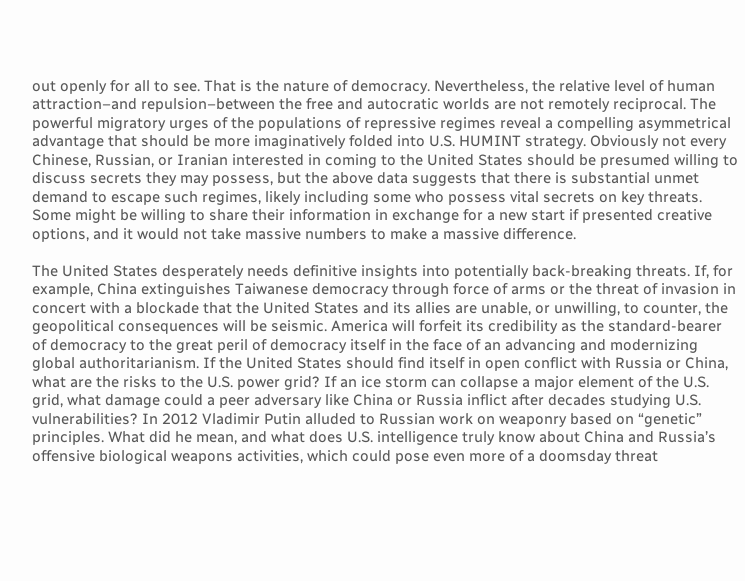out openly for all to see. That is the nature of democracy. Nevertheless, the relative level of human attraction–and repulsion–between the free and autocratic worlds are not remotely reciprocal. The powerful migratory urges of the populations of repressive regimes reveal a compelling asymmetrical advantage that should be more imaginatively folded into U.S. HUMINT strategy. Obviously not every Chinese, Russian, or Iranian interested in coming to the United States should be presumed willing to discuss secrets they may possess, but the above data suggests that there is substantial unmet demand to escape such regimes, likely including some who possess vital secrets on key threats. Some might be willing to share their information in exchange for a new start if presented creative options, and it would not take massive numbers to make a massive difference.

The United States desperately needs definitive insights into potentially back-breaking threats. If, for example, China extinguishes Taiwanese democracy through force of arms or the threat of invasion in concert with a blockade that the United States and its allies are unable, or unwilling, to counter, the geopolitical consequences will be seismic. America will forfeit its credibility as the standard-bearer of democracy to the great peril of democracy itself in the face of an advancing and modernizing global authoritarianism. If the United States should find itself in open conflict with Russia or China, what are the risks to the U.S. power grid? If an ice storm can collapse a major element of the U.S. grid, what damage could a peer adversary like China or Russia inflict after decades studying U.S. vulnerabilities? In 2012 Vladimir Putin alluded to Russian work on weaponry based on “genetic” principles. What did he mean, and what does U.S. intelligence truly know about China and Russia’s offensive biological weapons activities, which could pose even more of a doomsday threat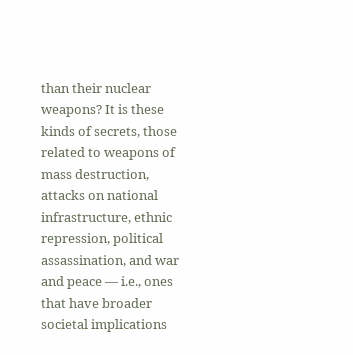than their nuclear weapons? It is these kinds of secrets, those related to weapons of mass destruction, attacks on national infrastructure, ethnic repression, political assassination, and war and peace — i.e., ones that have broader societal implications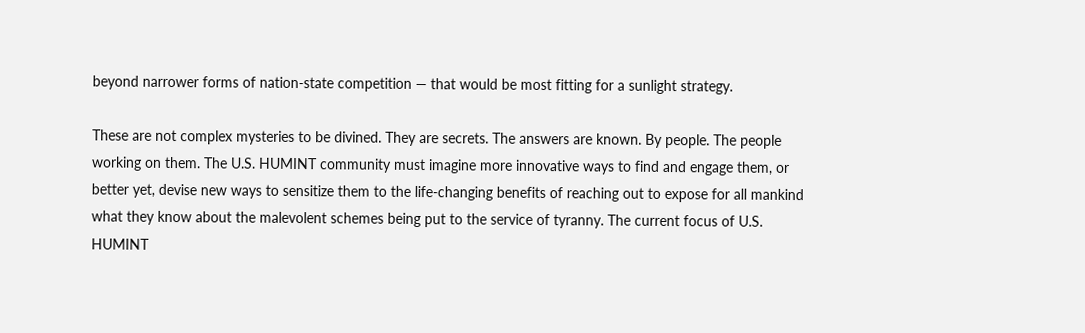beyond narrower forms of nation-state competition — that would be most fitting for a sunlight strategy.

These are not complex mysteries to be divined. They are secrets. The answers are known. By people. The people working on them. The U.S. HUMINT community must imagine more innovative ways to find and engage them, or better yet, devise new ways to sensitize them to the life-changing benefits of reaching out to expose for all mankind what they know about the malevolent schemes being put to the service of tyranny. The current focus of U.S. HUMINT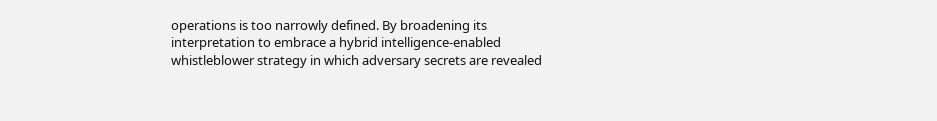operations is too narrowly defined. By broadening its interpretation to embrace a hybrid intelligence-enabled whistleblower strategy in which adversary secrets are revealed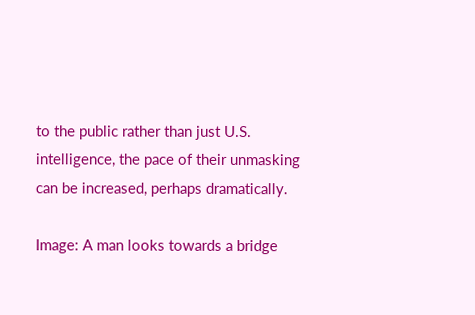to the public rather than just U.S. intelligence, the pace of their unmasking can be increased, perhaps dramatically.

Image: A man looks towards a bridge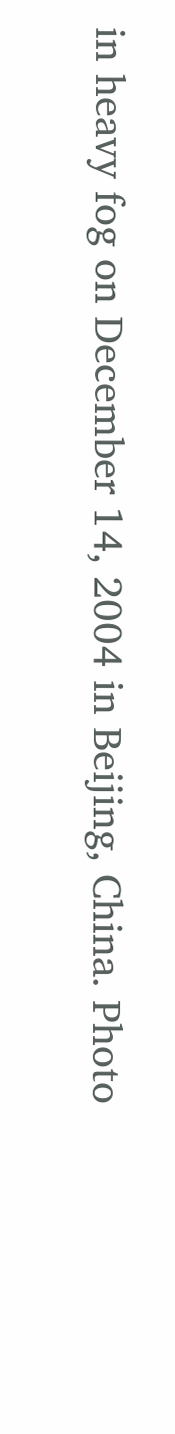in heavy fog on December 14, 2004 in Beijing, China. Photo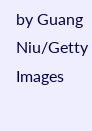by Guang Niu/Getty Images